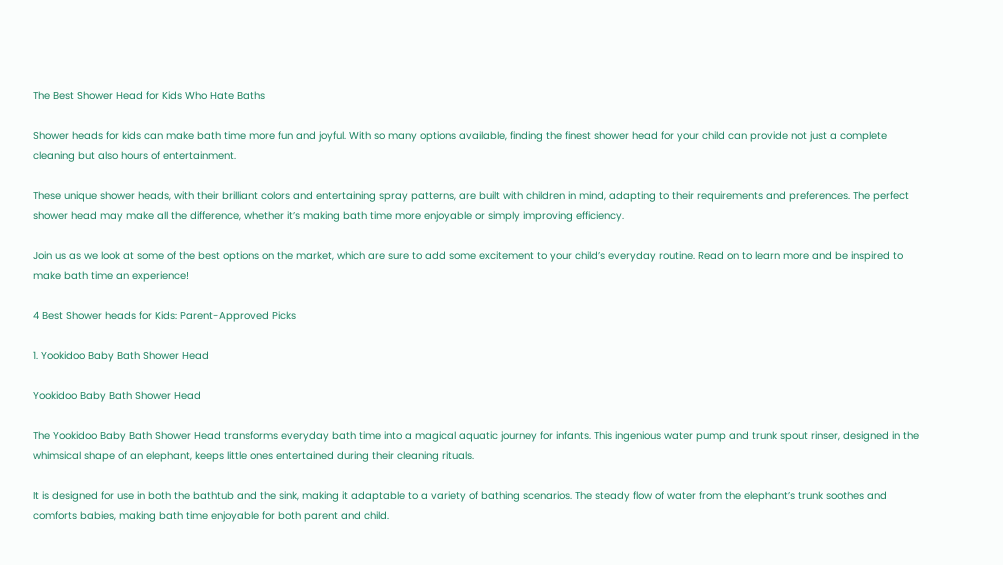The Best Shower Head for Kids Who Hate Baths

Shower heads for kids can make bath time more fun and joyful. With so many options available, finding the finest shower head for your child can provide not just a complete cleaning but also hours of entertainment.

These unique shower heads, with their brilliant colors and entertaining spray patterns, are built with children in mind, adapting to their requirements and preferences. The perfect shower head may make all the difference, whether it’s making bath time more enjoyable or simply improving efficiency.

Join us as we look at some of the best options on the market, which are sure to add some excitement to your child’s everyday routine. Read on to learn more and be inspired to make bath time an experience!

4 Best Shower heads for Kids: Parent-Approved Picks

1. Yookidoo Baby Bath Shower Head

Yookidoo Baby Bath Shower Head

The Yookidoo Baby Bath Shower Head transforms everyday bath time into a magical aquatic journey for infants. This ingenious water pump and trunk spout rinser, designed in the whimsical shape of an elephant, keeps little ones entertained during their cleaning rituals.

It is designed for use in both the bathtub and the sink, making it adaptable to a variety of bathing scenarios. The steady flow of water from the elephant’s trunk soothes and comforts babies, making bath time enjoyable for both parent and child.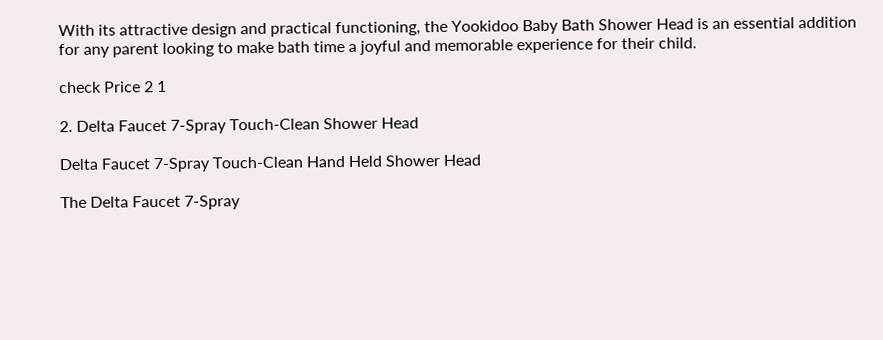With its attractive design and practical functioning, the Yookidoo Baby Bath Shower Head is an essential addition for any parent looking to make bath time a joyful and memorable experience for their child.

check Price 2 1

2. Delta Faucet 7-Spray Touch-Clean Shower Head

Delta Faucet 7-Spray Touch-Clean Hand Held Shower Head

The Delta Faucet 7-Spray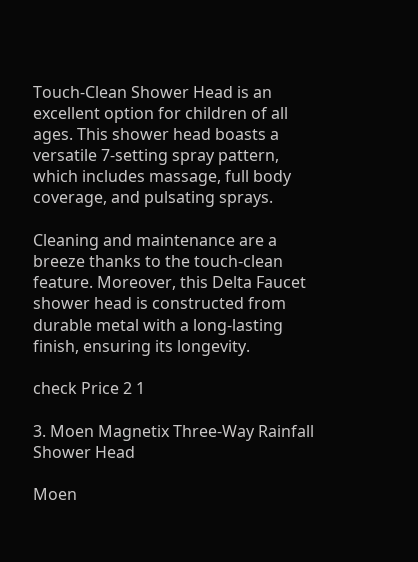Touch-Clean Shower Head is an excellent option for children of all ages. This shower head boasts a versatile 7-setting spray pattern, which includes massage, full body coverage, and pulsating sprays.

Cleaning and maintenance are a breeze thanks to the touch-clean feature. Moreover, this Delta Faucet shower head is constructed from durable metal with a long-lasting finish, ensuring its longevity.

check Price 2 1

3. Moen Magnetix Three-Way Rainfall Shower Head

Moen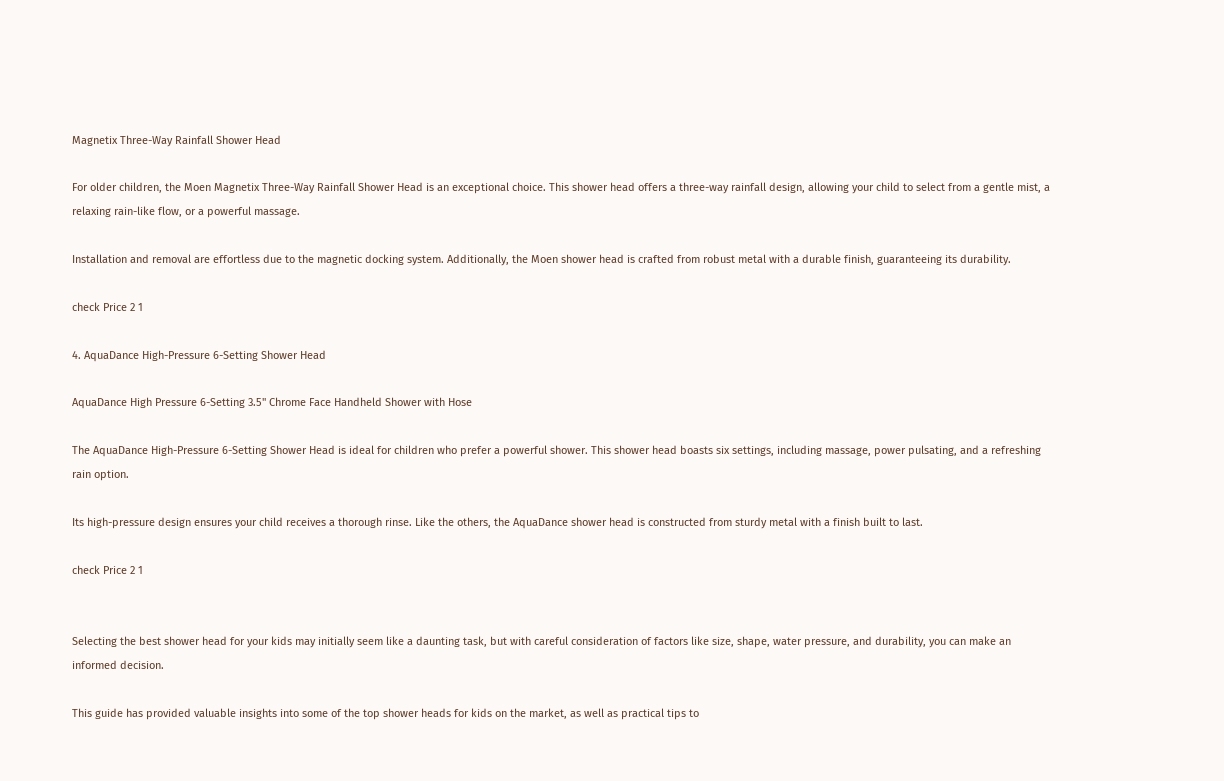Magnetix Three-Way Rainfall Shower Head

For older children, the Moen Magnetix Three-Way Rainfall Shower Head is an exceptional choice. This shower head offers a three-way rainfall design, allowing your child to select from a gentle mist, a relaxing rain-like flow, or a powerful massage.

Installation and removal are effortless due to the magnetic docking system. Additionally, the Moen shower head is crafted from robust metal with a durable finish, guaranteeing its durability.

check Price 2 1

4. AquaDance High-Pressure 6-Setting Shower Head

AquaDance High Pressure 6-Setting 3.5" Chrome Face Handheld Shower with Hose

The AquaDance High-Pressure 6-Setting Shower Head is ideal for children who prefer a powerful shower. This shower head boasts six settings, including massage, power pulsating, and a refreshing rain option.

Its high-pressure design ensures your child receives a thorough rinse. Like the others, the AquaDance shower head is constructed from sturdy metal with a finish built to last.

check Price 2 1


Selecting the best shower head for your kids may initially seem like a daunting task, but with careful consideration of factors like size, shape, water pressure, and durability, you can make an informed decision.

This guide has provided valuable insights into some of the top shower heads for kids on the market, as well as practical tips to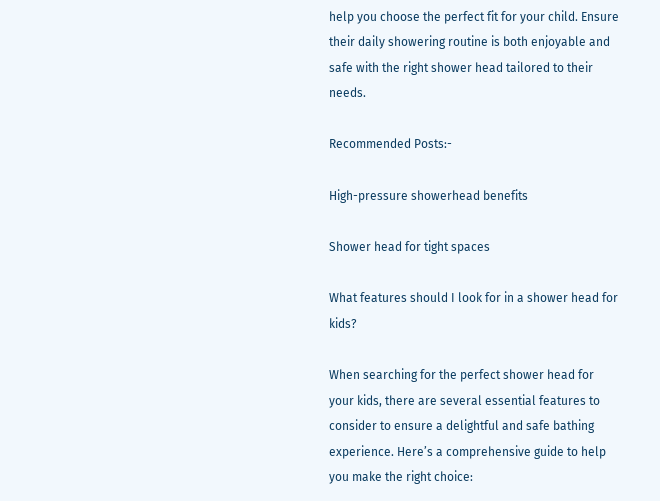help you choose the perfect fit for your child. Ensure their daily showering routine is both enjoyable and safe with the right shower head tailored to their needs.

Recommended Posts:-

High-pressure showerhead benefits

Shower head for tight spaces

What features should I look for in a shower head for kids?

When searching for the perfect shower head for your kids, there are several essential features to consider to ensure a delightful and safe bathing experience. Here’s a comprehensive guide to help you make the right choice: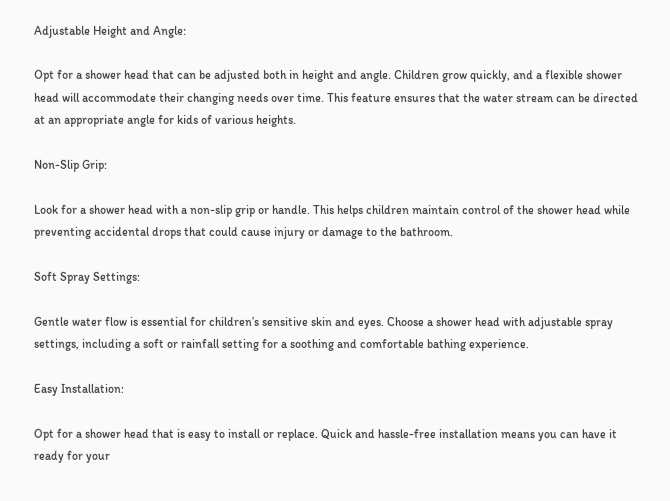Adjustable Height and Angle:

Opt for a shower head that can be adjusted both in height and angle. Children grow quickly, and a flexible shower head will accommodate their changing needs over time. This feature ensures that the water stream can be directed at an appropriate angle for kids of various heights.

Non-Slip Grip:

Look for a shower head with a non-slip grip or handle. This helps children maintain control of the shower head while preventing accidental drops that could cause injury or damage to the bathroom.

Soft Spray Settings:

Gentle water flow is essential for children’s sensitive skin and eyes. Choose a shower head with adjustable spray settings, including a soft or rainfall setting for a soothing and comfortable bathing experience.

Easy Installation:

Opt for a shower head that is easy to install or replace. Quick and hassle-free installation means you can have it ready for your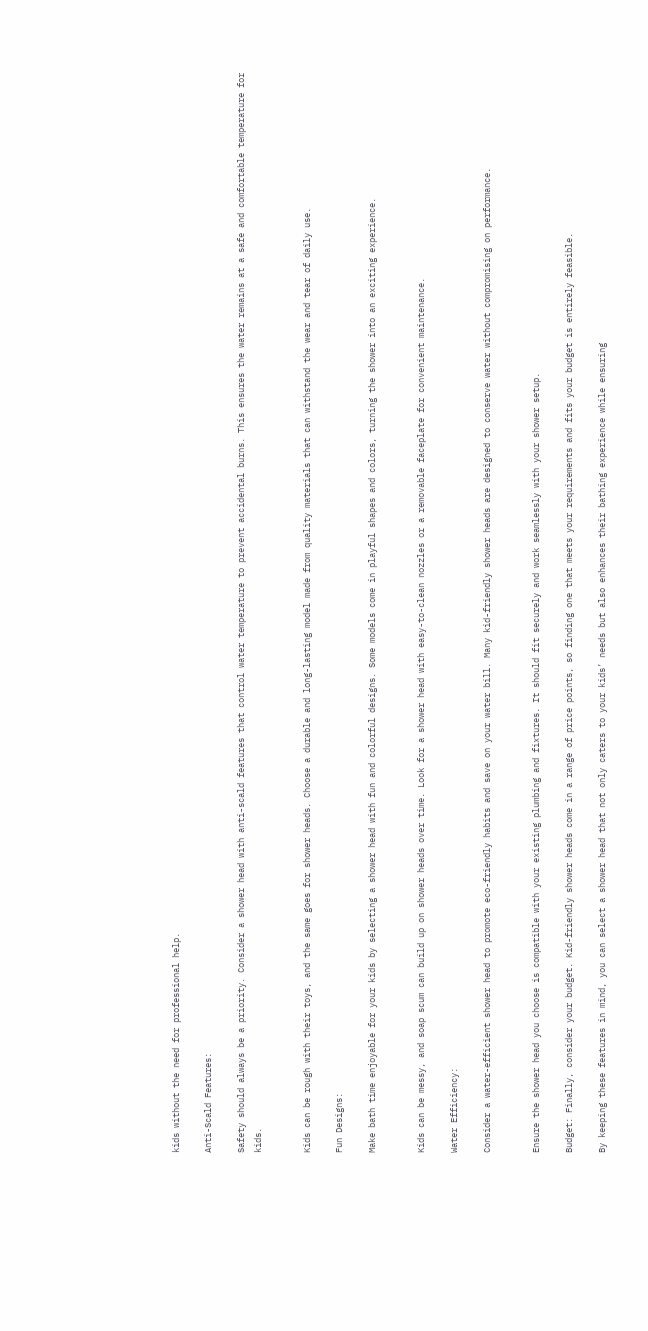kids without the need for professional help.

Anti-Scald Features:

Safety should always be a priority. Consider a shower head with anti-scald features that control water temperature to prevent accidental burns. This ensures the water remains at a safe and comfortable temperature for kids.


Kids can be rough with their toys, and the same goes for shower heads. Choose a durable and long-lasting model made from quality materials that can withstand the wear and tear of daily use.

Fun Designs:

Make bath time enjoyable for your kids by selecting a shower head with fun and colorful designs. Some models come in playful shapes and colors, turning the shower into an exciting experience.


Kids can be messy, and soap scum can build up on shower heads over time. Look for a shower head with easy-to-clean nozzles or a removable faceplate for convenient maintenance.

Water Efficiency:

Consider a water-efficient shower head to promote eco-friendly habits and save on your water bill. Many kid-friendly shower heads are designed to conserve water without compromising on performance.


Ensure the shower head you choose is compatible with your existing plumbing and fixtures. It should fit securely and work seamlessly with your shower setup.

Budget: Finally, consider your budget. Kid-friendly shower heads come in a range of price points, so finding one that meets your requirements and fits your budget is entirely feasible.

By keeping these features in mind, you can select a shower head that not only caters to your kids’ needs but also enhances their bathing experience while ensuring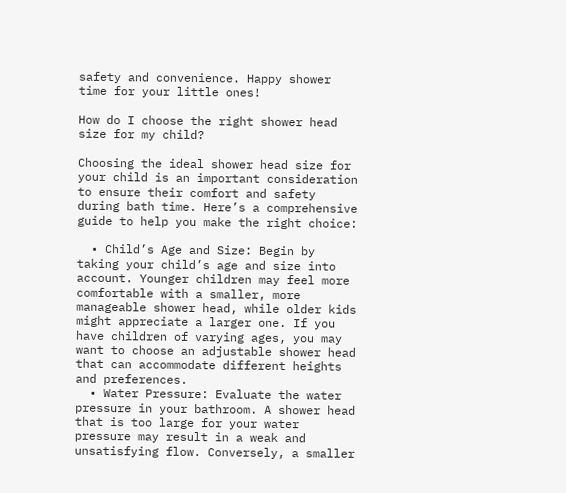safety and convenience. Happy shower time for your little ones!

How do I choose the right shower head size for my child?

Choosing the ideal shower head size for your child is an important consideration to ensure their comfort and safety during bath time. Here’s a comprehensive guide to help you make the right choice:

  • Child’s Age and Size: Begin by taking your child’s age and size into account. Younger children may feel more comfortable with a smaller, more manageable shower head, while older kids might appreciate a larger one. If you have children of varying ages, you may want to choose an adjustable shower head that can accommodate different heights and preferences.
  • Water Pressure: Evaluate the water pressure in your bathroom. A shower head that is too large for your water pressure may result in a weak and unsatisfying flow. Conversely, a smaller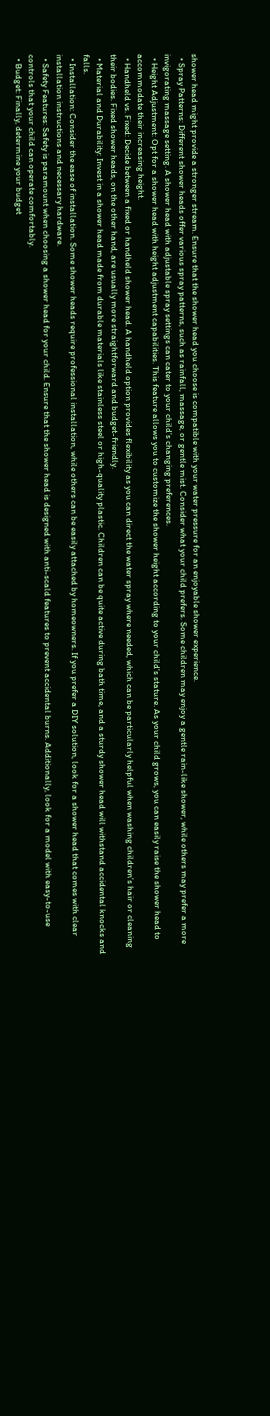shower head might provide a stronger stream. Ensure that the shower head you choose is compatible with your water pressure for an enjoyable shower experience.
  • Spray Patterns: Different shower heads offer various spray patterns, such as rainfall, massage, or gentle mist. Consider what your child prefers. Some children may enjoy a gentle rain-like shower, while others may prefer a more invigorating massage setting. A shower head with adjustable spray settings can cater to your child’s changing preferences.
  • Height Adjustment: Opt for a shower head with height adjustment capabilities. This feature allows you to customize the shower height according to your child’s stature. As your child grows, you can easily raise the shower head to accommodate their increasing height.
  • Handheld vs. Fixed: Decide between a fixed or handheld shower head. A handheld option provides flexibility as you can direct the water spray where needed, which can be particularly helpful when washing children’s hair or cleaning their bodies. Fixed shower heads, on the other hand, are usually more straightforward and budget-friendly.
  • Material and Durability: Invest in a shower head made from durable materials like stainless steel or high-quality plastic. Children can be quite active during bath time, and a sturdy shower head will withstand accidental knocks and falls.
  • Installation: Consider the ease of installation. Some shower heads require professional installation, while others can be easily attached by homeowners. If you prefer a DIY solution, look for a shower head that comes with clear installation instructions and necessary hardware.
  • Safety Features: Safety is paramount when choosing a shower head for your child. Ensure that the shower head is designed with anti-scald features to prevent accidental burns. Additionally, look for a model with easy-to-use controls that your child can operate comfortably.
  • Budget: Finally, determine your budget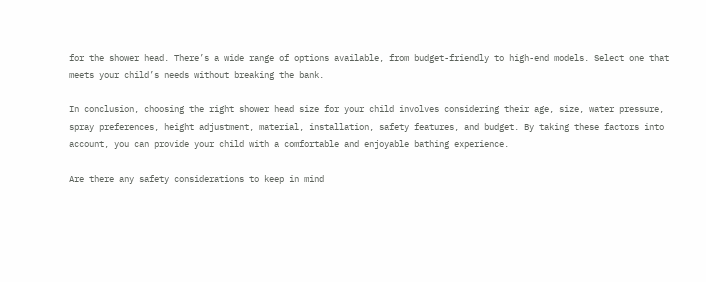for the shower head. There’s a wide range of options available, from budget-friendly to high-end models. Select one that meets your child’s needs without breaking the bank.

In conclusion, choosing the right shower head size for your child involves considering their age, size, water pressure, spray preferences, height adjustment, material, installation, safety features, and budget. By taking these factors into account, you can provide your child with a comfortable and enjoyable bathing experience.

Are there any safety considerations to keep in mind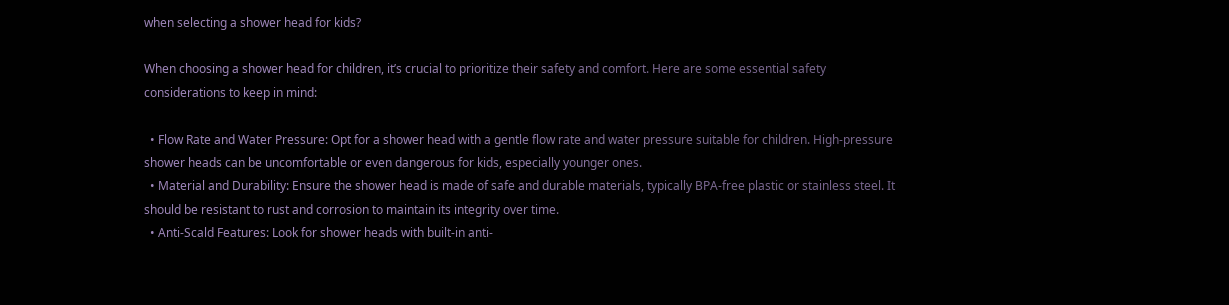when selecting a shower head for kids?

When choosing a shower head for children, it’s crucial to prioritize their safety and comfort. Here are some essential safety considerations to keep in mind:

  • Flow Rate and Water Pressure: Opt for a shower head with a gentle flow rate and water pressure suitable for children. High-pressure shower heads can be uncomfortable or even dangerous for kids, especially younger ones.
  • Material and Durability: Ensure the shower head is made of safe and durable materials, typically BPA-free plastic or stainless steel. It should be resistant to rust and corrosion to maintain its integrity over time.
  • Anti-Scald Features: Look for shower heads with built-in anti-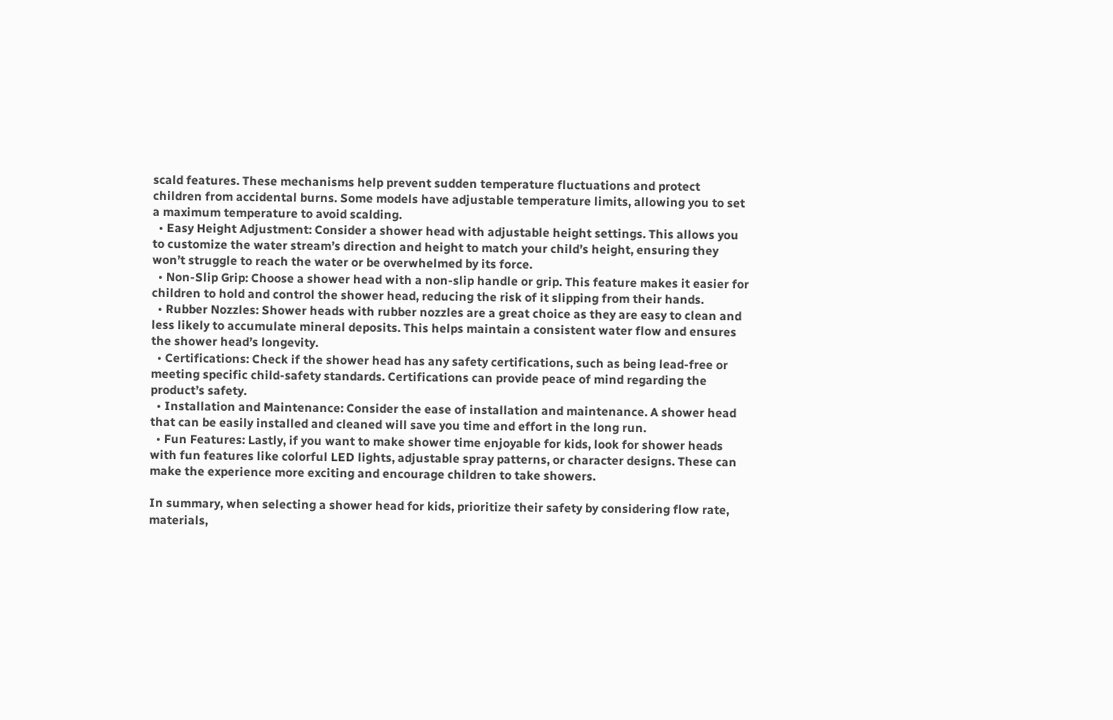scald features. These mechanisms help prevent sudden temperature fluctuations and protect children from accidental burns. Some models have adjustable temperature limits, allowing you to set a maximum temperature to avoid scalding.
  • Easy Height Adjustment: Consider a shower head with adjustable height settings. This allows you to customize the water stream’s direction and height to match your child’s height, ensuring they won’t struggle to reach the water or be overwhelmed by its force.
  • Non-Slip Grip: Choose a shower head with a non-slip handle or grip. This feature makes it easier for children to hold and control the shower head, reducing the risk of it slipping from their hands.
  • Rubber Nozzles: Shower heads with rubber nozzles are a great choice as they are easy to clean and less likely to accumulate mineral deposits. This helps maintain a consistent water flow and ensures the shower head’s longevity.
  • Certifications: Check if the shower head has any safety certifications, such as being lead-free or meeting specific child-safety standards. Certifications can provide peace of mind regarding the product’s safety.
  • Installation and Maintenance: Consider the ease of installation and maintenance. A shower head that can be easily installed and cleaned will save you time and effort in the long run.
  • Fun Features: Lastly, if you want to make shower time enjoyable for kids, look for shower heads with fun features like colorful LED lights, adjustable spray patterns, or character designs. These can make the experience more exciting and encourage children to take showers.

In summary, when selecting a shower head for kids, prioritize their safety by considering flow rate, materials,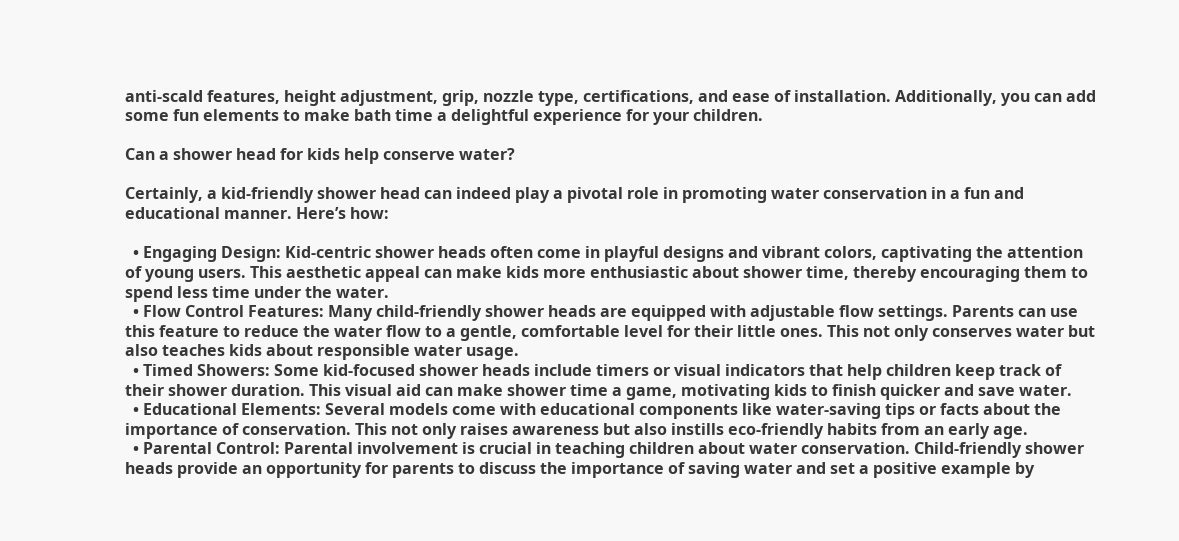anti-scald features, height adjustment, grip, nozzle type, certifications, and ease of installation. Additionally, you can add some fun elements to make bath time a delightful experience for your children.

Can a shower head for kids help conserve water?

Certainly, a kid-friendly shower head can indeed play a pivotal role in promoting water conservation in a fun and educational manner. Here’s how:

  • Engaging Design: Kid-centric shower heads often come in playful designs and vibrant colors, captivating the attention of young users. This aesthetic appeal can make kids more enthusiastic about shower time, thereby encouraging them to spend less time under the water.
  • Flow Control Features: Many child-friendly shower heads are equipped with adjustable flow settings. Parents can use this feature to reduce the water flow to a gentle, comfortable level for their little ones. This not only conserves water but also teaches kids about responsible water usage.
  • Timed Showers: Some kid-focused shower heads include timers or visual indicators that help children keep track of their shower duration. This visual aid can make shower time a game, motivating kids to finish quicker and save water.
  • Educational Elements: Several models come with educational components like water-saving tips or facts about the importance of conservation. This not only raises awareness but also instills eco-friendly habits from an early age.
  • Parental Control: Parental involvement is crucial in teaching children about water conservation. Child-friendly shower heads provide an opportunity for parents to discuss the importance of saving water and set a positive example by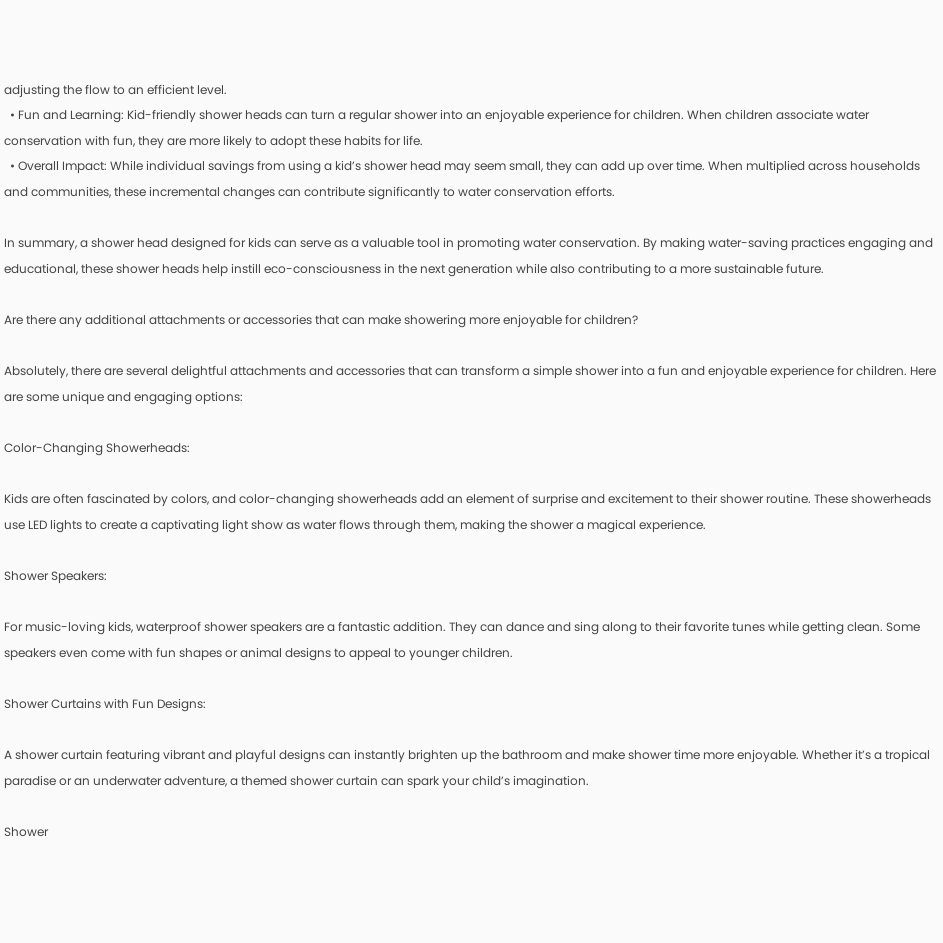adjusting the flow to an efficient level.
  • Fun and Learning: Kid-friendly shower heads can turn a regular shower into an enjoyable experience for children. When children associate water conservation with fun, they are more likely to adopt these habits for life.
  • Overall Impact: While individual savings from using a kid’s shower head may seem small, they can add up over time. When multiplied across households and communities, these incremental changes can contribute significantly to water conservation efforts.

In summary, a shower head designed for kids can serve as a valuable tool in promoting water conservation. By making water-saving practices engaging and educational, these shower heads help instill eco-consciousness in the next generation while also contributing to a more sustainable future.

Are there any additional attachments or accessories that can make showering more enjoyable for children?

Absolutely, there are several delightful attachments and accessories that can transform a simple shower into a fun and enjoyable experience for children. Here are some unique and engaging options:

Color-Changing Showerheads:

Kids are often fascinated by colors, and color-changing showerheads add an element of surprise and excitement to their shower routine. These showerheads use LED lights to create a captivating light show as water flows through them, making the shower a magical experience.

Shower Speakers:

For music-loving kids, waterproof shower speakers are a fantastic addition. They can dance and sing along to their favorite tunes while getting clean. Some speakers even come with fun shapes or animal designs to appeal to younger children.

Shower Curtains with Fun Designs:

A shower curtain featuring vibrant and playful designs can instantly brighten up the bathroom and make shower time more enjoyable. Whether it’s a tropical paradise or an underwater adventure, a themed shower curtain can spark your child’s imagination.

Shower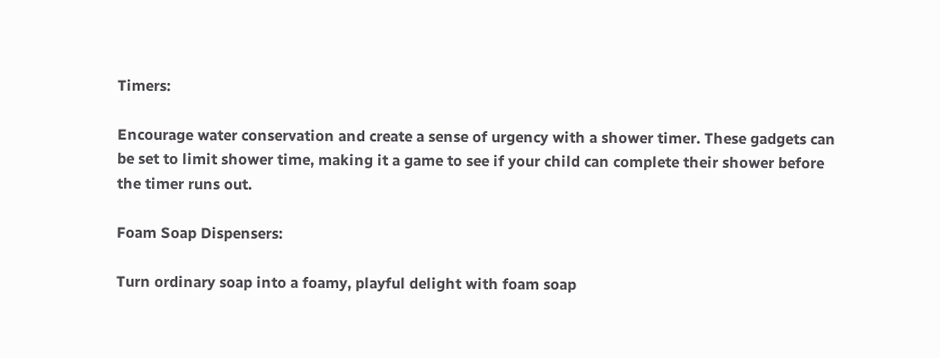Timers:

Encourage water conservation and create a sense of urgency with a shower timer. These gadgets can be set to limit shower time, making it a game to see if your child can complete their shower before the timer runs out.

Foam Soap Dispensers:

Turn ordinary soap into a foamy, playful delight with foam soap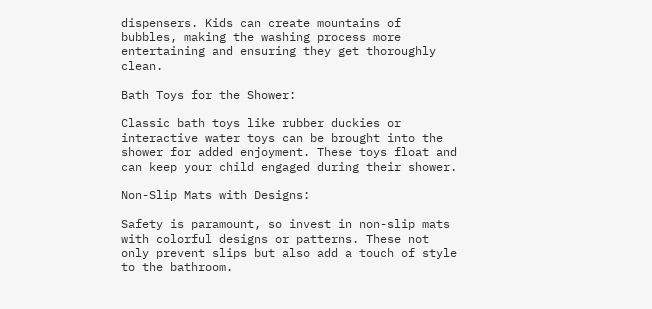dispensers. Kids can create mountains of bubbles, making the washing process more entertaining and ensuring they get thoroughly clean.

Bath Toys for the Shower:

Classic bath toys like rubber duckies or interactive water toys can be brought into the shower for added enjoyment. These toys float and can keep your child engaged during their shower.

Non-Slip Mats with Designs:

Safety is paramount, so invest in non-slip mats with colorful designs or patterns. These not only prevent slips but also add a touch of style to the bathroom.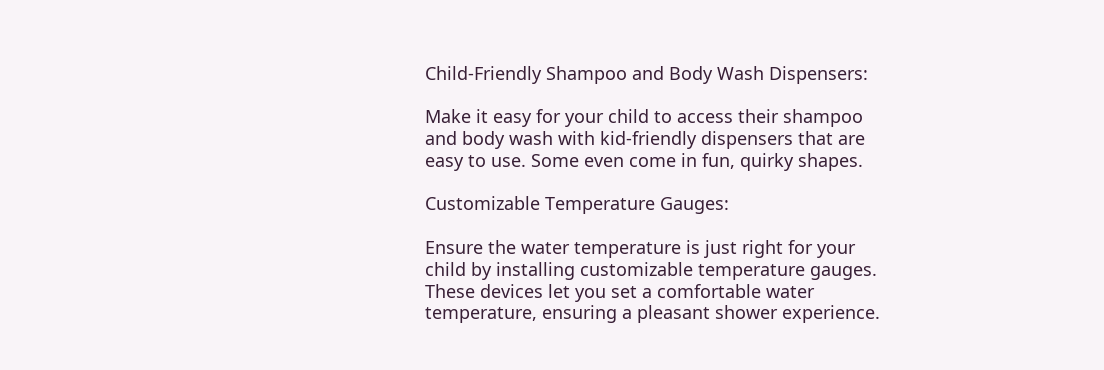Child-Friendly Shampoo and Body Wash Dispensers:

Make it easy for your child to access their shampoo and body wash with kid-friendly dispensers that are easy to use. Some even come in fun, quirky shapes.

Customizable Temperature Gauges:

Ensure the water temperature is just right for your child by installing customizable temperature gauges. These devices let you set a comfortable water temperature, ensuring a pleasant shower experience.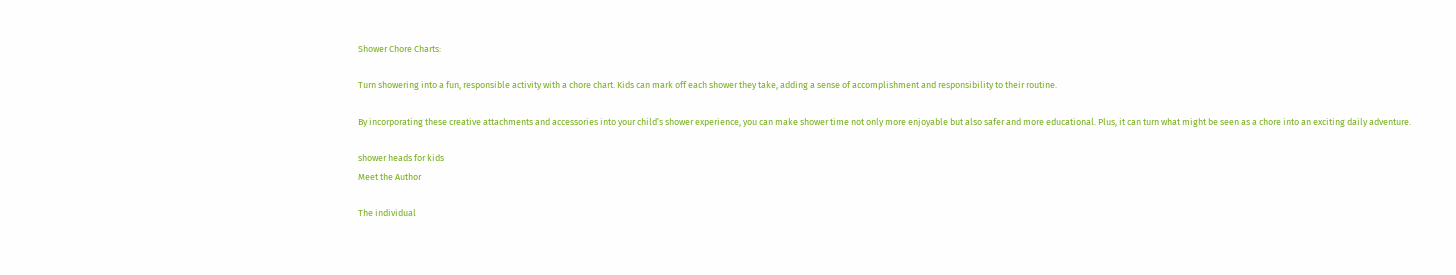Shower Chore Charts:

Turn showering into a fun, responsible activity with a chore chart. Kids can mark off each shower they take, adding a sense of accomplishment and responsibility to their routine.

By incorporating these creative attachments and accessories into your child’s shower experience, you can make shower time not only more enjoyable but also safer and more educational. Plus, it can turn what might be seen as a chore into an exciting daily adventure.

shower heads for kids
Meet the Author

The individual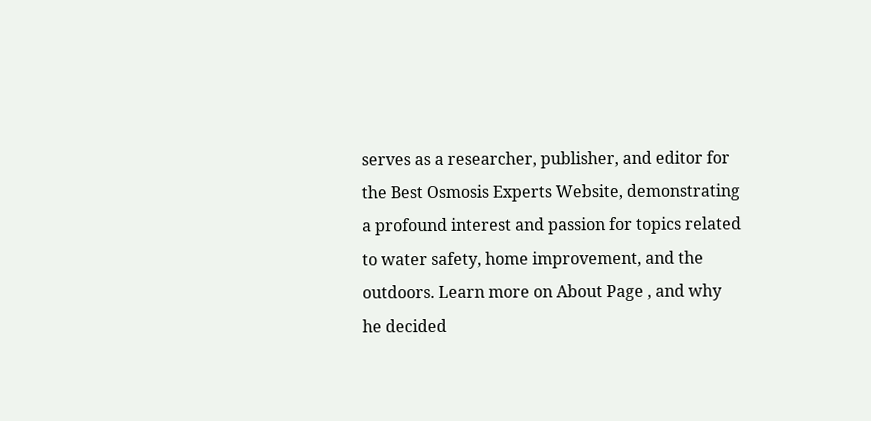serves as a researcher, publisher, and editor for the Best Osmosis Experts Website, demonstrating a profound interest and passion for topics related to water safety, home improvement, and the outdoors. Learn more on About Page , and why he decided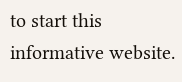to start this informative website.